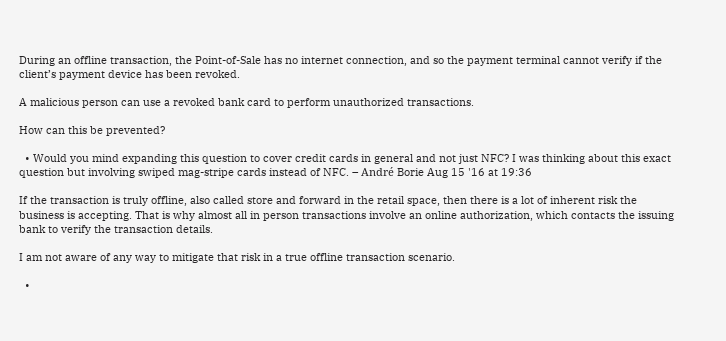During an offline transaction, the Point-of-Sale has no internet connection, and so the payment terminal cannot verify if the client’s payment device has been revoked.

A malicious person can use a revoked bank card to perform unauthorized transactions.

How can this be prevented?

  • Would you mind expanding this question to cover credit cards in general and not just NFC? I was thinking about this exact question but involving swiped mag-stripe cards instead of NFC. – André Borie Aug 15 '16 at 19:36

If the transaction is truly offline, also called store and forward in the retail space, then there is a lot of inherent risk the business is accepting. That is why almost all in person transactions involve an online authorization, which contacts the issuing bank to verify the transaction details.

I am not aware of any way to mitigate that risk in a true offline transaction scenario.

  •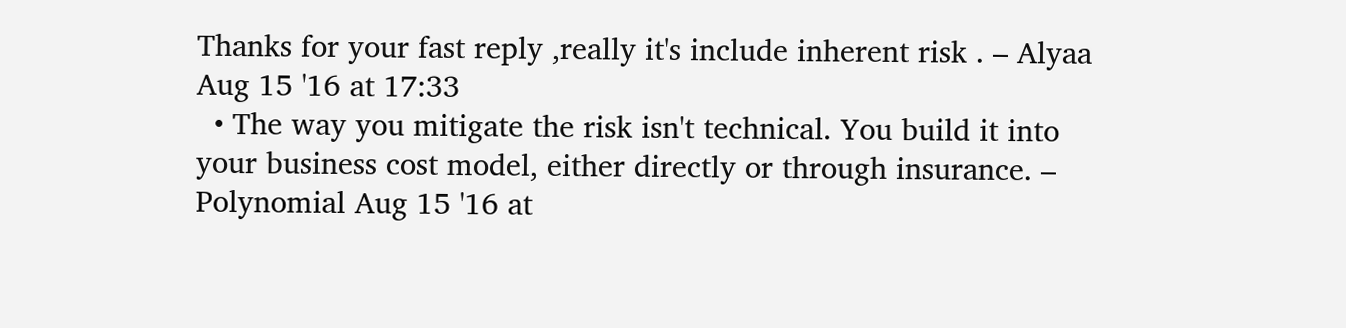Thanks for your fast reply ,really it's include inherent risk . – Alyaa Aug 15 '16 at 17:33
  • The way you mitigate the risk isn't technical. You build it into your business cost model, either directly or through insurance. – Polynomial Aug 15 '16 at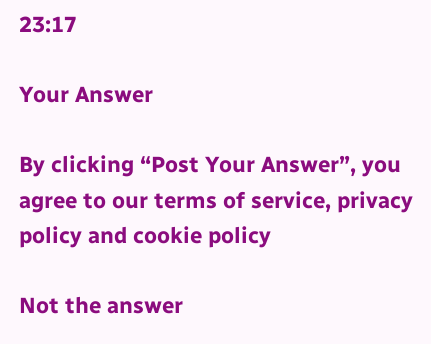23:17

Your Answer

By clicking “Post Your Answer”, you agree to our terms of service, privacy policy and cookie policy

Not the answer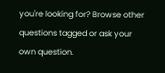you're looking for? Browse other questions tagged or ask your own question.